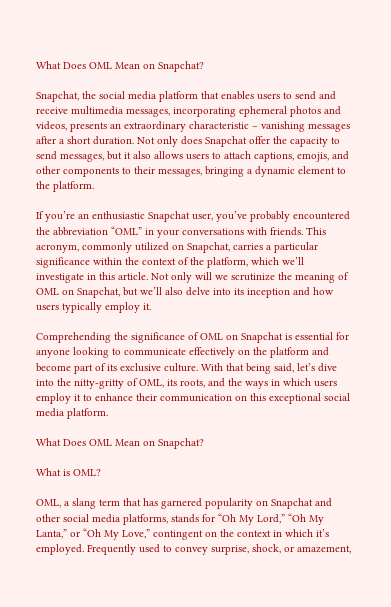What Does OML Mean on Snapchat?

Snapchat, the social media platform that enables users to send and receive multimedia messages, incorporating ephemeral photos and videos, presents an extraordinary characteristic – vanishing messages after a short duration. Not only does Snapchat offer the capacity to send messages, but it also allows users to attach captions, emojis, and other components to their messages, bringing a dynamic element to the platform.

If you’re an enthusiastic Snapchat user, you’ve probably encountered the abbreviation “OML” in your conversations with friends. This acronym, commonly utilized on Snapchat, carries a particular significance within the context of the platform, which we’ll investigate in this article. Not only will we scrutinize the meaning of OML on Snapchat, but we’ll also delve into its inception and how users typically employ it.

Comprehending the significance of OML on Snapchat is essential for anyone looking to communicate effectively on the platform and become part of its exclusive culture. With that being said, let’s dive into the nitty-gritty of OML, its roots, and the ways in which users employ it to enhance their communication on this exceptional social media platform.

What Does OML Mean on Snapchat?

What is OML?

OML, a slang term that has garnered popularity on Snapchat and other social media platforms, stands for “Oh My Lord,” “Oh My Lanta,” or “Oh My Love,” contingent on the context in which it’s employed. Frequently used to convey surprise, shock, or amazement,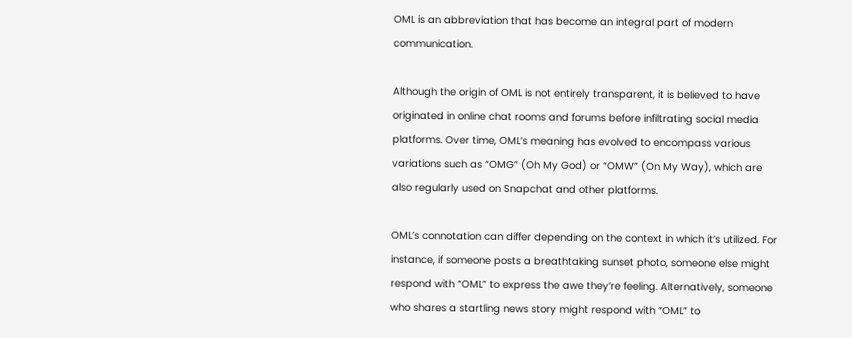OML is an abbreviation that has become an integral part of modern communication.

Although the origin of OML is not entirely transparent, it is believed to have originated in online chat rooms and forums before infiltrating social media platforms. Over time, OML’s meaning has evolved to encompass various variations such as “OMG” (Oh My God) or “OMW” (On My Way), which are also regularly used on Snapchat and other platforms.

OML’s connotation can differ depending on the context in which it’s utilized. For instance, if someone posts a breathtaking sunset photo, someone else might respond with “OML” to express the awe they’re feeling. Alternatively, someone who shares a startling news story might respond with “OML” to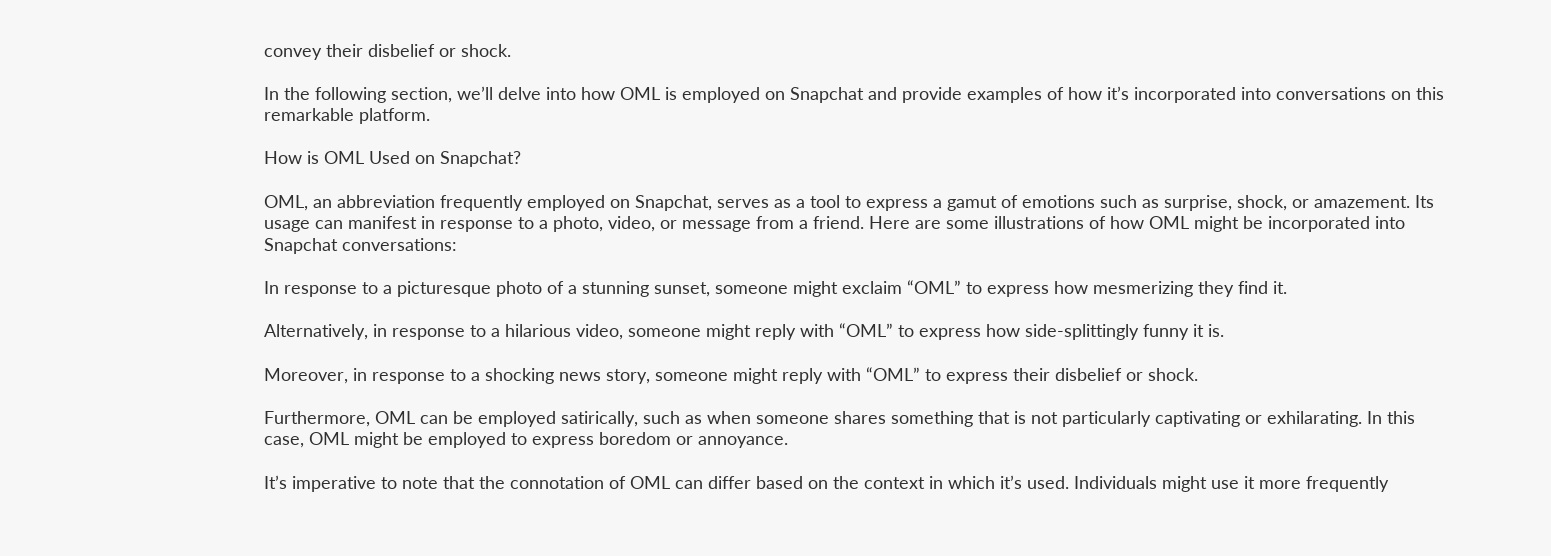convey their disbelief or shock.

In the following section, we’ll delve into how OML is employed on Snapchat and provide examples of how it’s incorporated into conversations on this remarkable platform.

How is OML Used on Snapchat?

OML, an abbreviation frequently employed on Snapchat, serves as a tool to express a gamut of emotions such as surprise, shock, or amazement. Its usage can manifest in response to a photo, video, or message from a friend. Here are some illustrations of how OML might be incorporated into Snapchat conversations:

In response to a picturesque photo of a stunning sunset, someone might exclaim “OML” to express how mesmerizing they find it.

Alternatively, in response to a hilarious video, someone might reply with “OML” to express how side-splittingly funny it is.

Moreover, in response to a shocking news story, someone might reply with “OML” to express their disbelief or shock.

Furthermore, OML can be employed satirically, such as when someone shares something that is not particularly captivating or exhilarating. In this case, OML might be employed to express boredom or annoyance.

It’s imperative to note that the connotation of OML can differ based on the context in which it’s used. Individuals might use it more frequently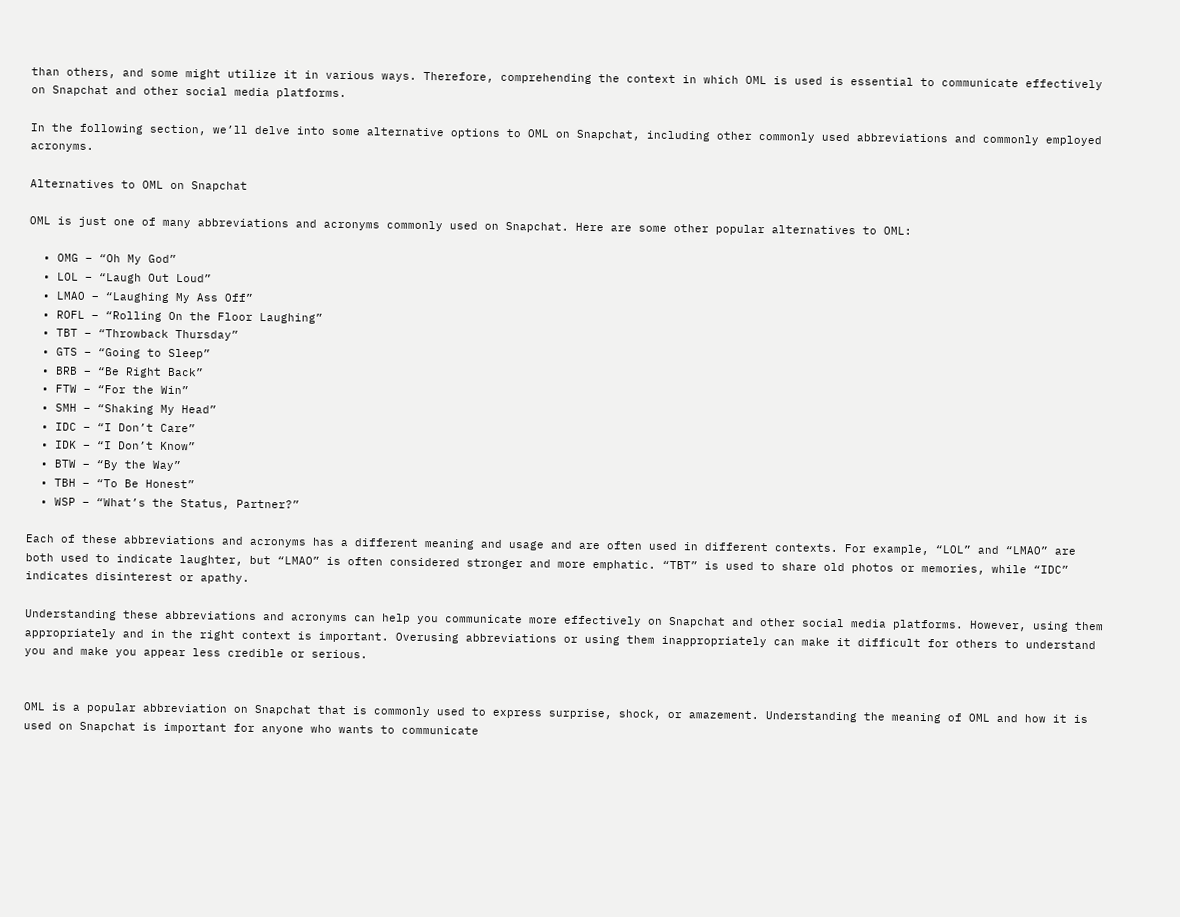than others, and some might utilize it in various ways. Therefore, comprehending the context in which OML is used is essential to communicate effectively on Snapchat and other social media platforms.

In the following section, we’ll delve into some alternative options to OML on Snapchat, including other commonly used abbreviations and commonly employed acronyms.

Alternatives to OML on Snapchat

OML is just one of many abbreviations and acronyms commonly used on Snapchat. Here are some other popular alternatives to OML:

  • OMG – “Oh My God”
  • LOL – “Laugh Out Loud”
  • LMAO – “Laughing My Ass Off”
  • ROFL – “Rolling On the Floor Laughing”
  • TBT – “Throwback Thursday”
  • GTS – “Going to Sleep”
  • BRB – “Be Right Back”
  • FTW – “For the Win”
  • SMH – “Shaking My Head”
  • IDC – “I Don’t Care”
  • IDK – “I Don’t Know”
  • BTW – “By the Way”
  • TBH – “To Be Honest”
  • WSP – “What’s the Status, Partner?”

Each of these abbreviations and acronyms has a different meaning and usage and are often used in different contexts. For example, “LOL” and “LMAO” are both used to indicate laughter, but “LMAO” is often considered stronger and more emphatic. “TBT” is used to share old photos or memories, while “IDC” indicates disinterest or apathy.

Understanding these abbreviations and acronyms can help you communicate more effectively on Snapchat and other social media platforms. However, using them appropriately and in the right context is important. Overusing abbreviations or using them inappropriately can make it difficult for others to understand you and make you appear less credible or serious.


OML is a popular abbreviation on Snapchat that is commonly used to express surprise, shock, or amazement. Understanding the meaning of OML and how it is used on Snapchat is important for anyone who wants to communicate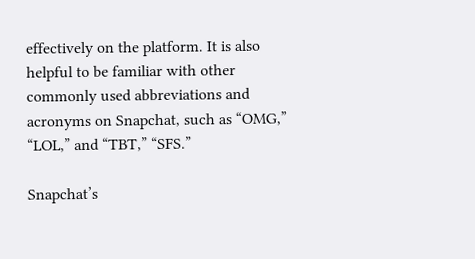effectively on the platform. It is also helpful to be familiar with other commonly used abbreviations and acronyms on Snapchat, such as “OMG,” “LOL,” and “TBT,” “SFS.”

Snapchat’s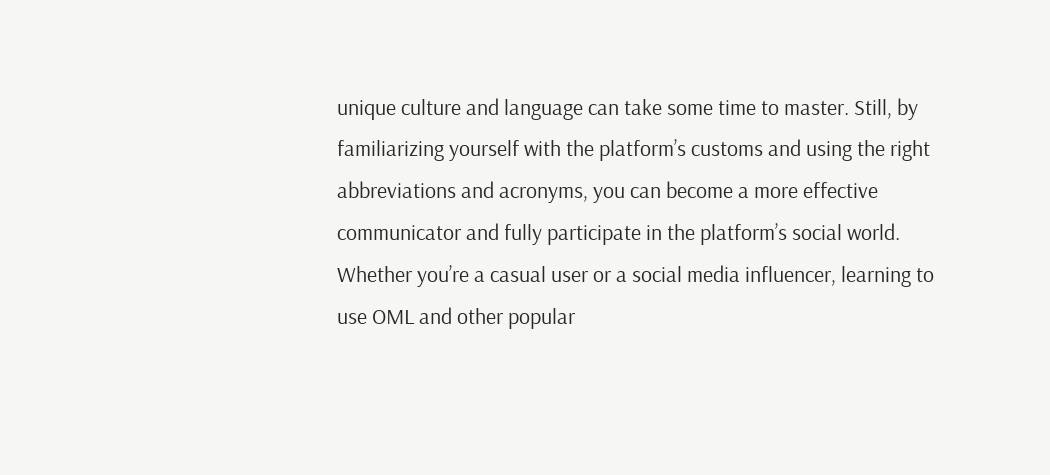unique culture and language can take some time to master. Still, by familiarizing yourself with the platform’s customs and using the right abbreviations and acronyms, you can become a more effective communicator and fully participate in the platform’s social world. Whether you’re a casual user or a social media influencer, learning to use OML and other popular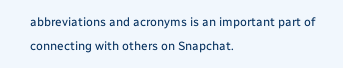abbreviations and acronyms is an important part of connecting with others on Snapchat.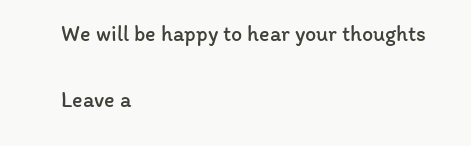We will be happy to hear your thoughts

Leave a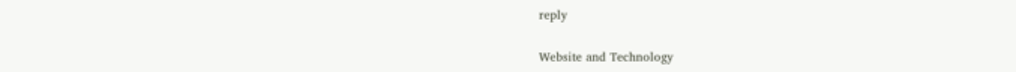reply

Website and Technology